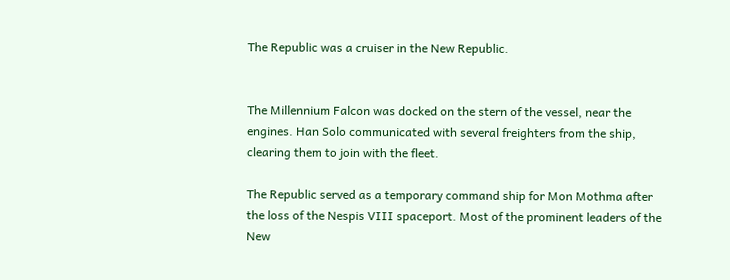The Republic was a cruiser in the New Republic.


The Millennium Falcon was docked on the stern of the vessel, near the engines. Han Solo communicated with several freighters from the ship, clearing them to join with the fleet.

The Republic served as a temporary command ship for Mon Mothma after the loss of the Nespis VIII spaceport. Most of the prominent leaders of the New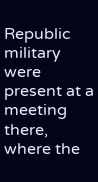Republic military were present at a meeting there, where the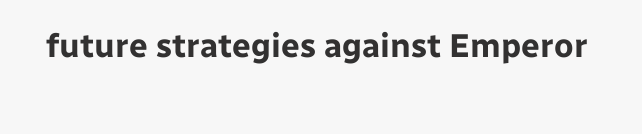future strategies against Emperor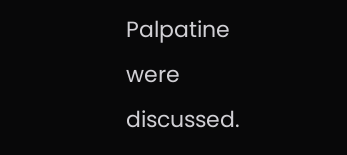Palpatine were discussed.